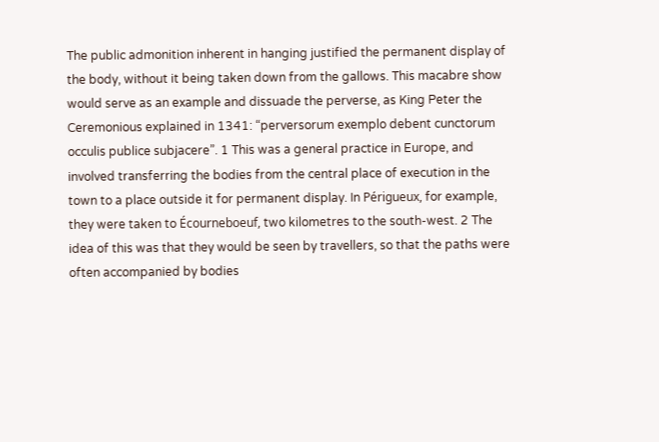The public admonition inherent in hanging justified the permanent display of the body, without it being taken down from the gallows. This macabre show would serve as an example and dissuade the perverse, as King Peter the Ceremonious explained in 1341: “perversorum exemplo debent cunctorum occulis publice subjacere”. 1 This was a general practice in Europe, and involved transferring the bodies from the central place of execution in the town to a place outside it for permanent display. In Périgueux, for example, they were taken to Écourneboeuf, two kilometres to the south-west. 2 The idea of this was that they would be seen by travellers, so that the paths were often accompanied by bodies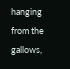hanging from the gallows,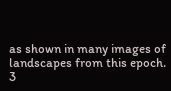as shown in many images of landscapes from this epoch. 3